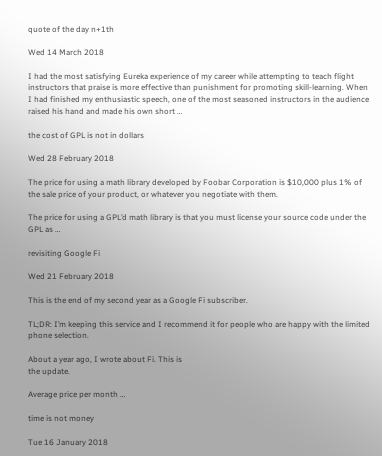quote of the day n+1th

Wed 14 March 2018

I had the most satisfying Eureka experience of my career while attempting to teach flight instructors that praise is more effective than punishment for promoting skill-learning. When I had finished my enthusiastic speech, one of the most seasoned instructors in the audience raised his hand and made his own short …

the cost of GPL is not in dollars

Wed 28 February 2018

The price for using a math library developed by Foobar Corporation is $10,000 plus 1% of the sale price of your product, or whatever you negotiate with them.

The price for using a GPL’d math library is that you must license your source code under the GPL as …

revisiting Google Fi

Wed 21 February 2018

This is the end of my second year as a Google Fi subscriber.

TL;DR: I’m keeping this service and I recommend it for people who are happy with the limited phone selection.

About a year ago, I wrote about Fi. This is
the update.

Average price per month …

time is not money

Tue 16 January 2018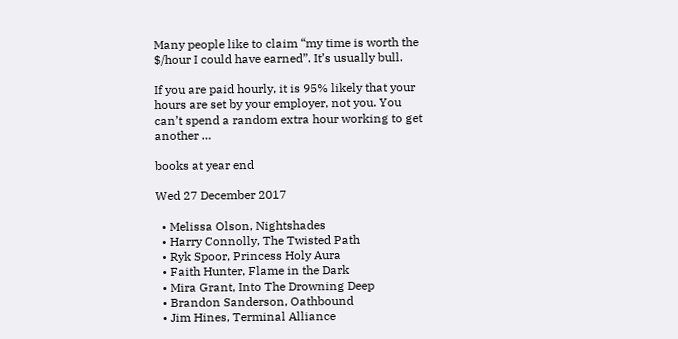Many people like to claim “my time is worth the $/hour I could have earned”. It’s usually bull.

If you are paid hourly, it is 95% likely that your hours are set by your employer, not you. You can’t spend a random extra hour working to get another …

books at year end

Wed 27 December 2017

  • Melissa Olson, Nightshades
  • Harry Connolly, The Twisted Path
  • Ryk Spoor, Princess Holy Aura
  • Faith Hunter, Flame in the Dark
  • Mira Grant, Into The Drowning Deep
  • Brandon Sanderson, Oathbound
  • Jim Hines, Terminal Alliance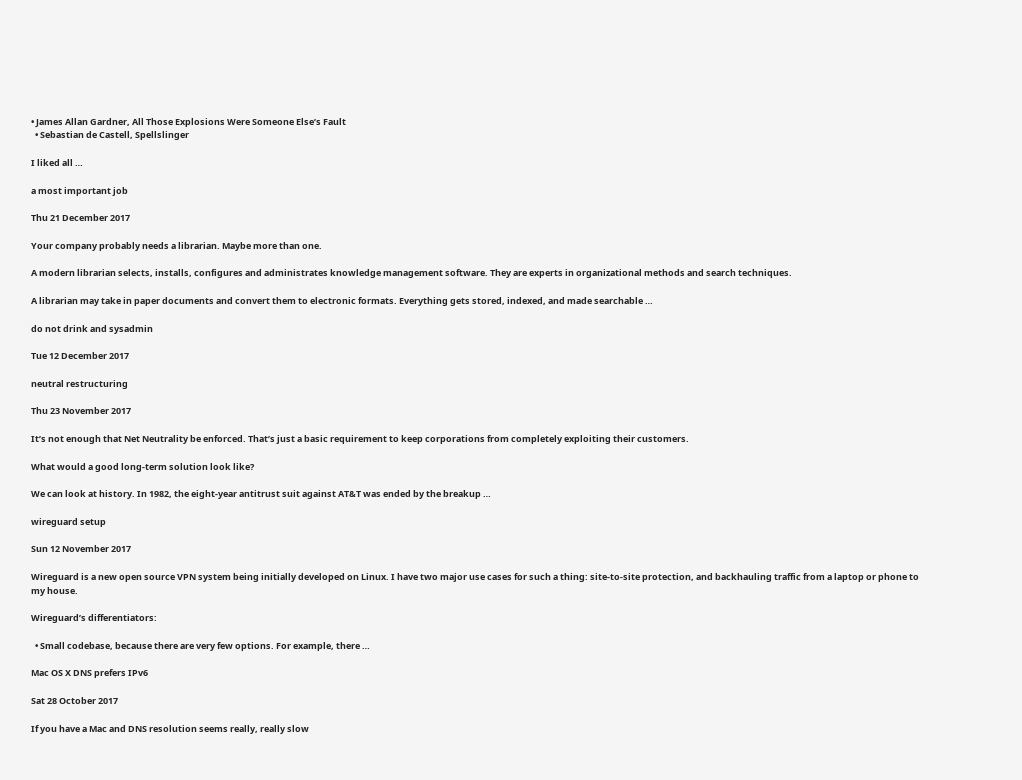• James Allan Gardner, All Those Explosions Were Someone Else’s Fault
  • Sebastian de Castell, Spellslinger

I liked all …

a most important job

Thu 21 December 2017

Your company probably needs a librarian. Maybe more than one.

A modern librarian selects, installs, configures and administrates knowledge management software. They are experts in organizational methods and search techniques.

A librarian may take in paper documents and convert them to electronic formats. Everything gets stored, indexed, and made searchable …

do not drink and sysadmin

Tue 12 December 2017

neutral restructuring

Thu 23 November 2017

It’s not enough that Net Neutrality be enforced. That’s just a basic requirement to keep corporations from completely exploiting their customers.

What would a good long-term solution look like?

We can look at history. In 1982, the eight-year antitrust suit against AT&T was ended by the breakup …

wireguard setup

Sun 12 November 2017

Wireguard is a new open source VPN system being initially developed on Linux. I have two major use cases for such a thing: site-to-site protection, and backhauling traffic from a laptop or phone to my house.

Wireguard’s differentiators:

  • Small codebase, because there are very few options. For example, there …

Mac OS X DNS prefers IPv6

Sat 28 October 2017

If you have a Mac and DNS resolution seems really, really slow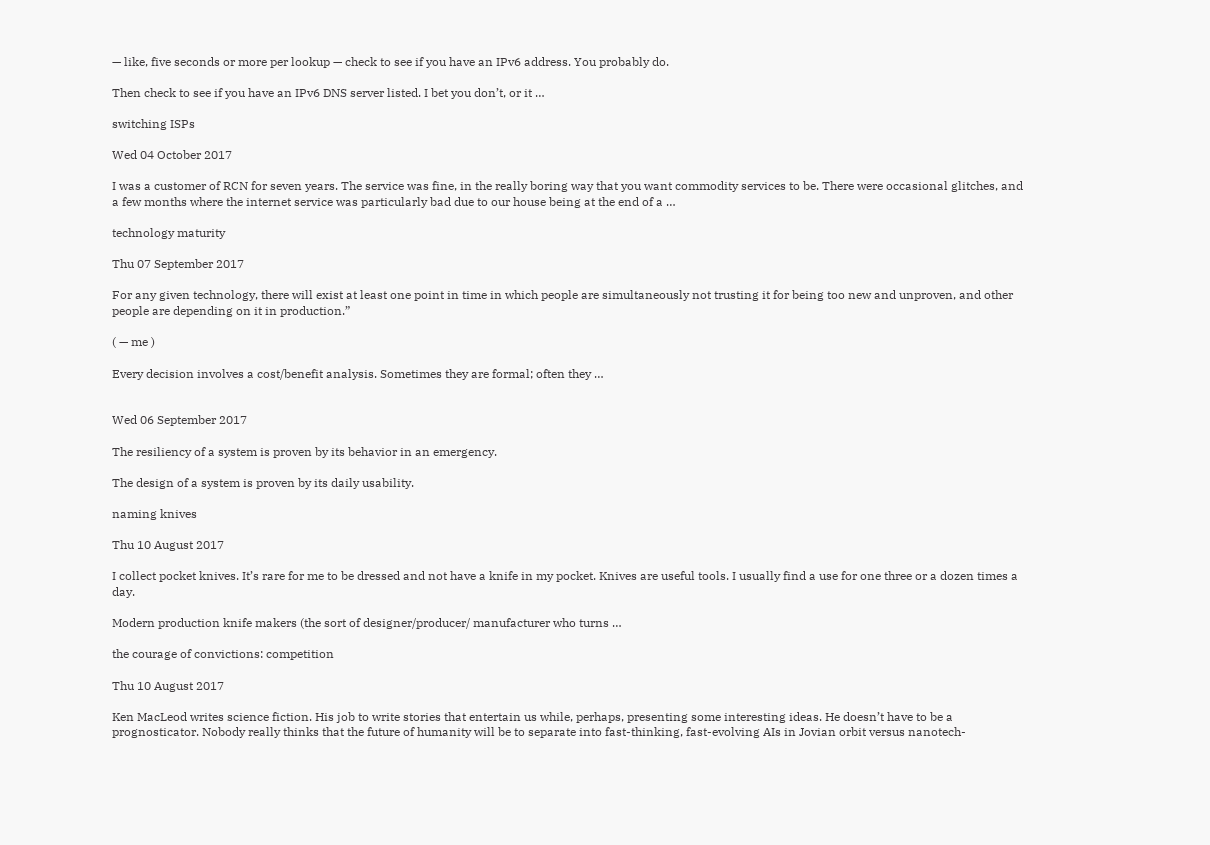— like, five seconds or more per lookup — check to see if you have an IPv6 address. You probably do.

Then check to see if you have an IPv6 DNS server listed. I bet you don’t, or it …

switching ISPs

Wed 04 October 2017

I was a customer of RCN for seven years. The service was fine, in the really boring way that you want commodity services to be. There were occasional glitches, and a few months where the internet service was particularly bad due to our house being at the end of a …

technology maturity

Thu 07 September 2017

For any given technology, there will exist at least one point in time in which people are simultaneously not trusting it for being too new and unproven, and other people are depending on it in production.”

( — me )

Every decision involves a cost/benefit analysis. Sometimes they are formal; often they …


Wed 06 September 2017

The resiliency of a system is proven by its behavior in an emergency.

The design of a system is proven by its daily usability.

naming knives

Thu 10 August 2017

I collect pocket knives. It’s rare for me to be dressed and not have a knife in my pocket. Knives are useful tools. I usually find a use for one three or a dozen times a day.

Modern production knife makers (the sort of designer/producer/ manufacturer who turns …

the courage of convictions: competition

Thu 10 August 2017

Ken MacLeod writes science fiction. His job to write stories that entertain us while, perhaps, presenting some interesting ideas. He doesn’t have to be a prognosticator. Nobody really thinks that the future of humanity will be to separate into fast-thinking, fast-evolving AIs in Jovian orbit versus nanotech-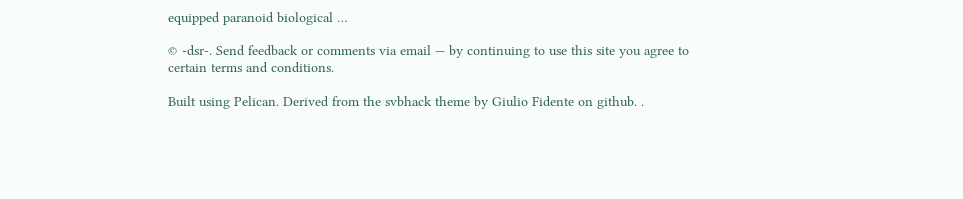equipped paranoid biological …

© -dsr-. Send feedback or comments via email — by continuing to use this site you agree to certain terms and conditions.

Built using Pelican. Derived from the svbhack theme by Giulio Fidente on github. .